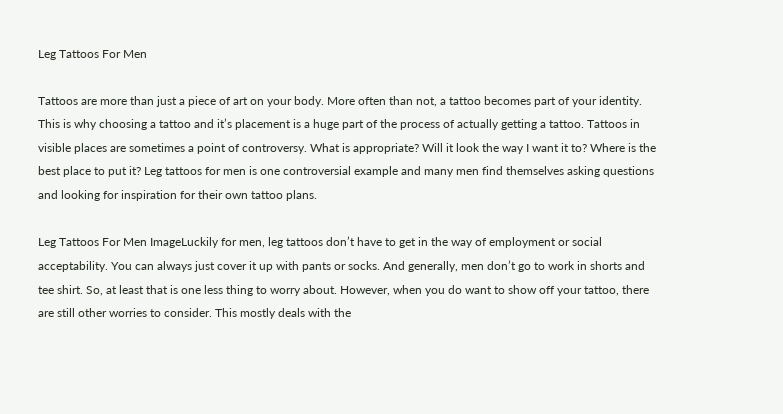Leg Tattoos For Men

Tattoos are more than just a piece of art on your body. More often than not, a tattoo becomes part of your identity. This is why choosing a tattoo and it’s placement is a huge part of the process of actually getting a tattoo. Tattoos in visible places are sometimes a point of controversy. What is appropriate? Will it look the way I want it to? Where is the best place to put it? Leg tattoos for men is one controversial example and many men find themselves asking questions and looking for inspiration for their own tattoo plans.

Leg Tattoos For Men ImageLuckily for men, leg tattoos don’t have to get in the way of employment or social acceptability. You can always just cover it up with pants or socks. And generally, men don’t go to work in shorts and tee shirt. So, at least that is one less thing to worry about. However, when you do want to show off your tattoo, there are still other worries to consider. This mostly deals with the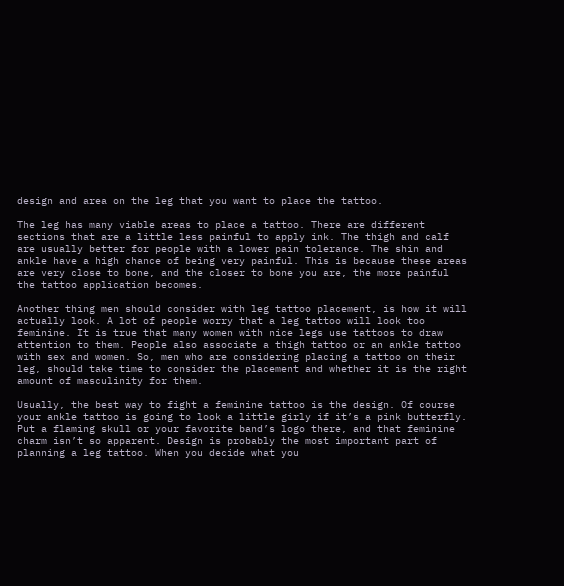design and area on the leg that you want to place the tattoo.

The leg has many viable areas to place a tattoo. There are different sections that are a little less painful to apply ink. The thigh and calf are usually better for people with a lower pain tolerance. The shin and ankle have a high chance of being very painful. This is because these areas are very close to bone, and the closer to bone you are, the more painful the tattoo application becomes.

Another thing men should consider with leg tattoo placement, is how it will actually look. A lot of people worry that a leg tattoo will look too feminine. It is true that many women with nice legs use tattoos to draw attention to them. People also associate a thigh tattoo or an ankle tattoo with sex and women. So, men who are considering placing a tattoo on their leg, should take time to consider the placement and whether it is the right amount of masculinity for them.

Usually, the best way to fight a feminine tattoo is the design. Of course your ankle tattoo is going to look a little girly if it’s a pink butterfly. Put a flaming skull or your favorite band’s logo there, and that feminine charm isn’t so apparent. Design is probably the most important part of planning a leg tattoo. When you decide what you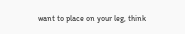want to place on your leg, think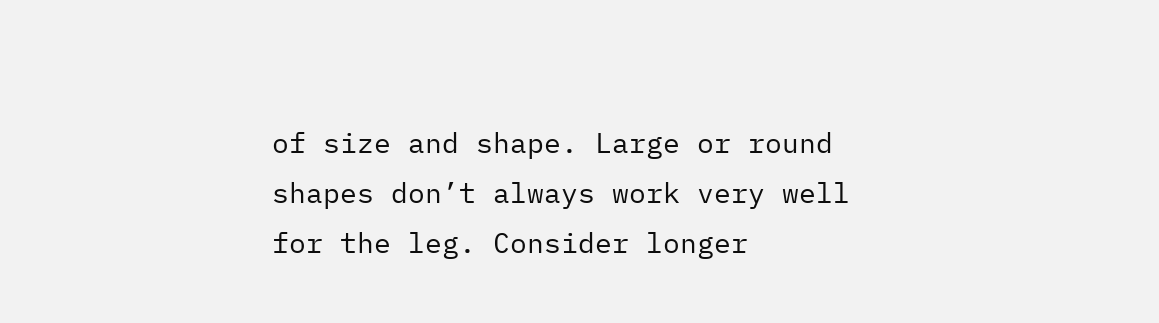of size and shape. Large or round shapes don’t always work very well for the leg. Consider longer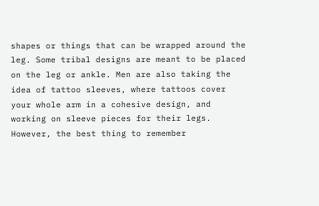shapes or things that can be wrapped around the leg. Some tribal designs are meant to be placed on the leg or ankle. Men are also taking the idea of tattoo sleeves, where tattoos cover your whole arm in a cohesive design, and working on sleeve pieces for their legs. However, the best thing to remember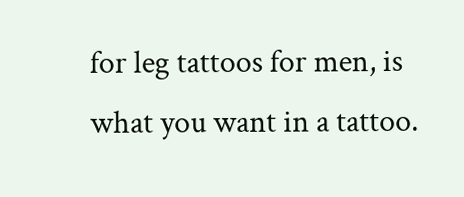for leg tattoos for men, is what you want in a tattoo.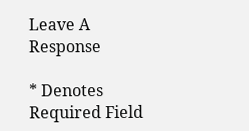Leave A Response

* Denotes Required Field